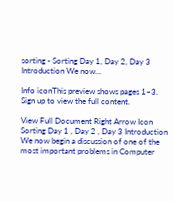sorting - Sorting Day 1, Day 2, Day 3 Introduction We now...

Info iconThis preview shows pages 1–3. Sign up to view the full content.

View Full Document Right Arrow Icon
Sorting Day 1 , Day 2 , Day 3 Introduction We now begin a discussion of one of the most important problems in Computer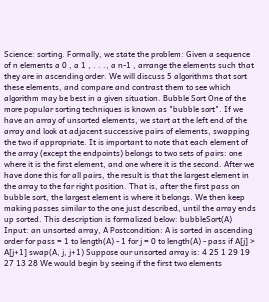Science: sorting. Formally, we state the problem: Given a sequence of n elements a 0 , a 1 , . . ., a n-1 , arrange the elements such that they are in ascending order. We will discuss 5 algorithms that sort these elements, and compare and contrast them to see which algorithm may be best in a given situation. Bubble Sort One of the more popular sorting techniques is known as "bubble sort". If we have an array of unsorted elements, we start at the left end of the array and look at adjacent successive pairs of elements, swapping the two if appropriate. It is important to note that each element of the array (except the endpoints) belongs to two sets of pairs: one where it is the first element, and one where it is the second. After we have done this for all pairs, the result is that the largest element in the array to the far right position. That is, after the first pass on bubble sort, the largest element is where it belongs. We then keep making passes similar to the one just described, until the array ends up sorted. This description is formalized below: bubbleSort(A) Input: an unsorted array, A Postcondition: A is sorted in ascending order for pass = 1 to length(A) - 1 for j = 0 to length(A) - pass if A[j] > A[j+1] swap(A, j, j+1) Suppose our unsorted array is: 4 25 1 29 19 27 13 28 We would begin by seeing if the first two elements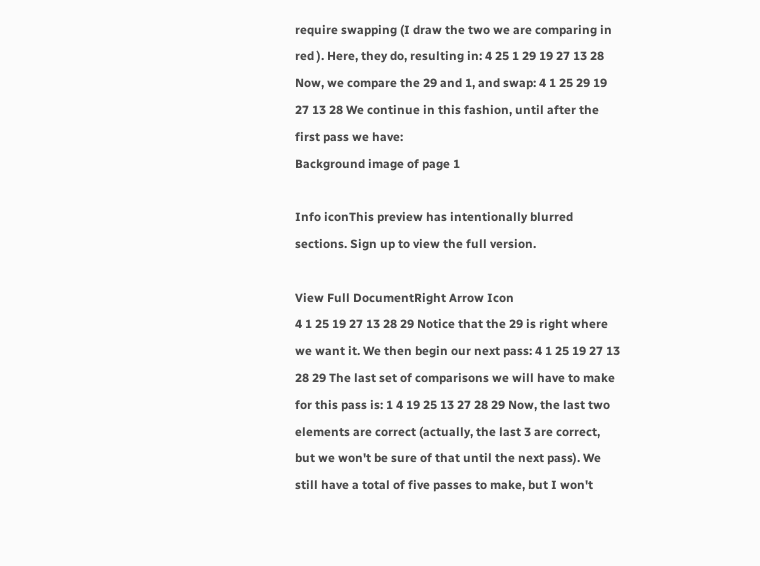require swapping (I draw the two we are comparing in red ). Here, they do, resulting in: 4 25 1 29 19 27 13 28 Now, we compare the 29 and 1, and swap: 4 1 25 29 19 27 13 28 We continue in this fashion, until after the first pass we have:
Background image of page 1

Info iconThis preview has intentionally blurred sections. Sign up to view the full version.

View Full DocumentRight Arrow Icon
4 1 25 19 27 13 28 29 Notice that the 29 is right where we want it. We then begin our next pass: 4 1 25 19 27 13 28 29 The last set of comparisons we will have to make for this pass is: 1 4 19 25 13 27 28 29 Now, the last two elements are correct (actually, the last 3 are correct, but we won't be sure of that until the next pass). We still have a total of five passes to make, but I won't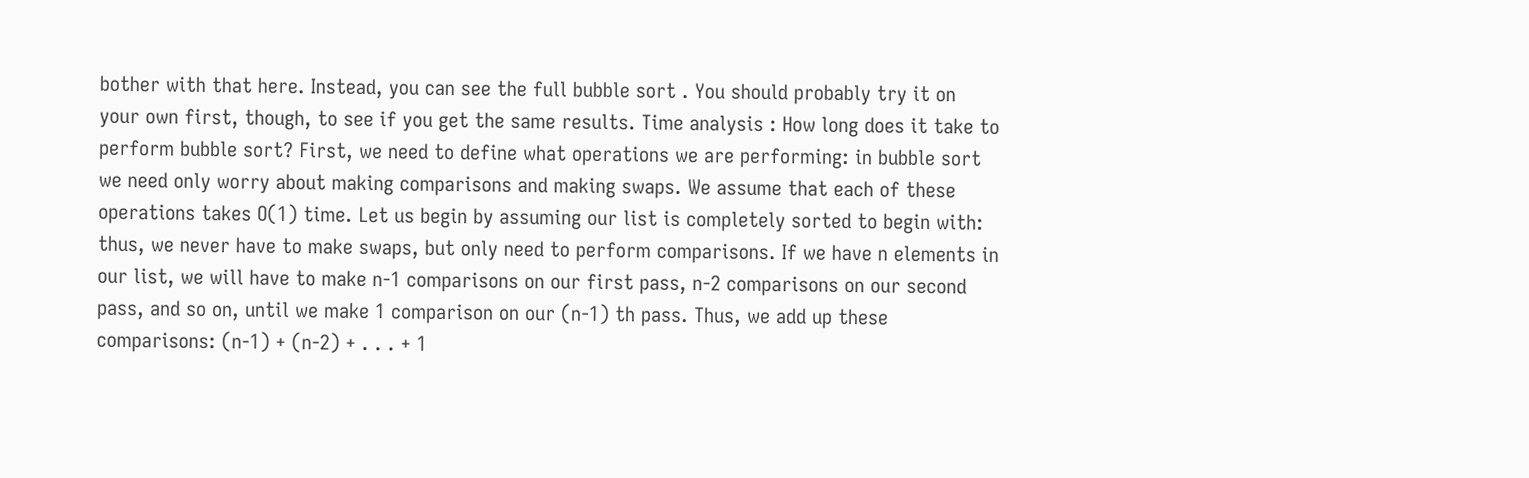bother with that here. Instead, you can see the full bubble sort . You should probably try it on your own first, though, to see if you get the same results. Time analysis : How long does it take to perform bubble sort? First, we need to define what operations we are performing: in bubble sort we need only worry about making comparisons and making swaps. We assume that each of these operations takes O(1) time. Let us begin by assuming our list is completely sorted to begin with: thus, we never have to make swaps, but only need to perform comparisons. If we have n elements in our list, we will have to make n-1 comparisons on our first pass, n-2 comparisons on our second pass, and so on, until we make 1 comparison on our (n-1) th pass. Thus, we add up these comparisons: (n-1) + (n-2) + . . . + 1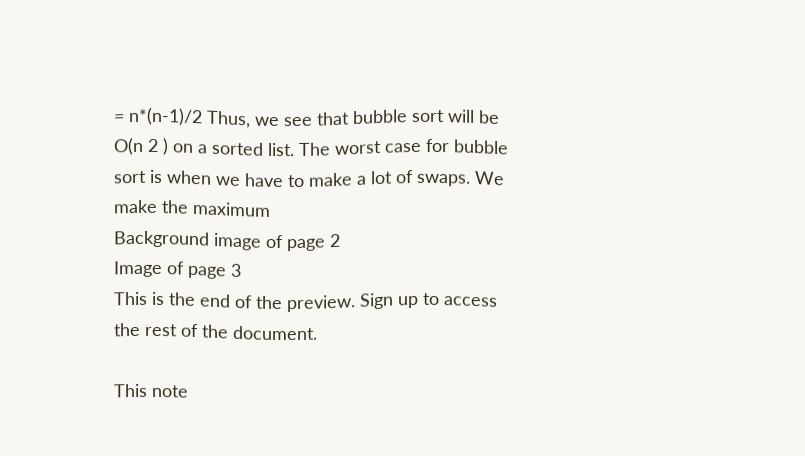= n*(n-1)/2 Thus, we see that bubble sort will be O(n 2 ) on a sorted list. The worst case for bubble sort is when we have to make a lot of swaps. We make the maximum
Background image of page 2
Image of page 3
This is the end of the preview. Sign up to access the rest of the document.

This note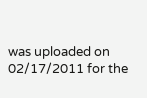was uploaded on 02/17/2011 for the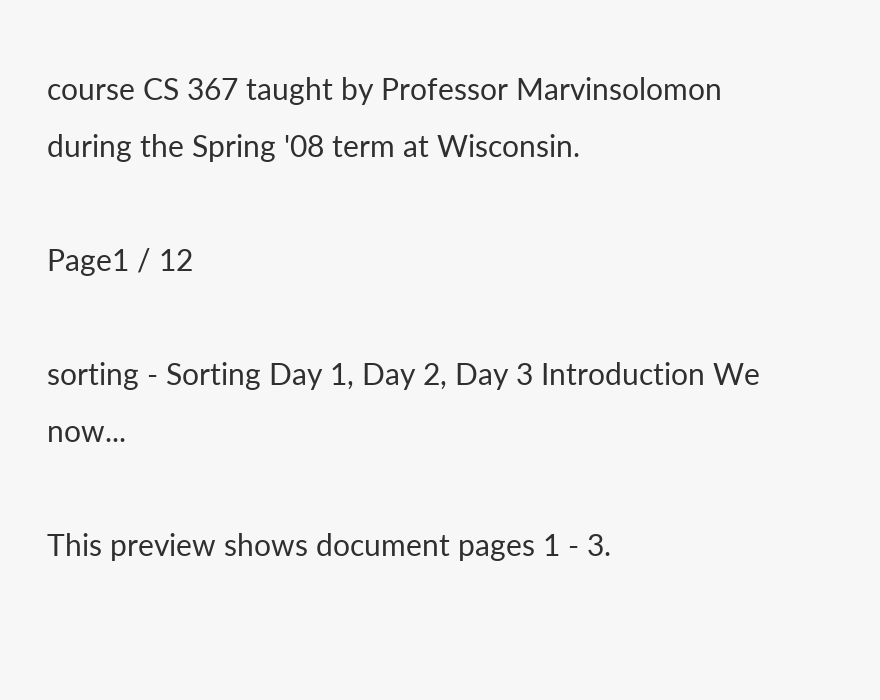course CS 367 taught by Professor Marvinsolomon during the Spring '08 term at Wisconsin.

Page1 / 12

sorting - Sorting Day 1, Day 2, Day 3 Introduction We now...

This preview shows document pages 1 - 3.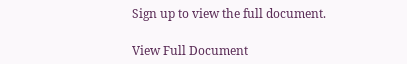Sign up to view the full document.

View Full Document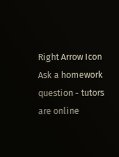Right Arrow Icon
Ask a homework question - tutors are online